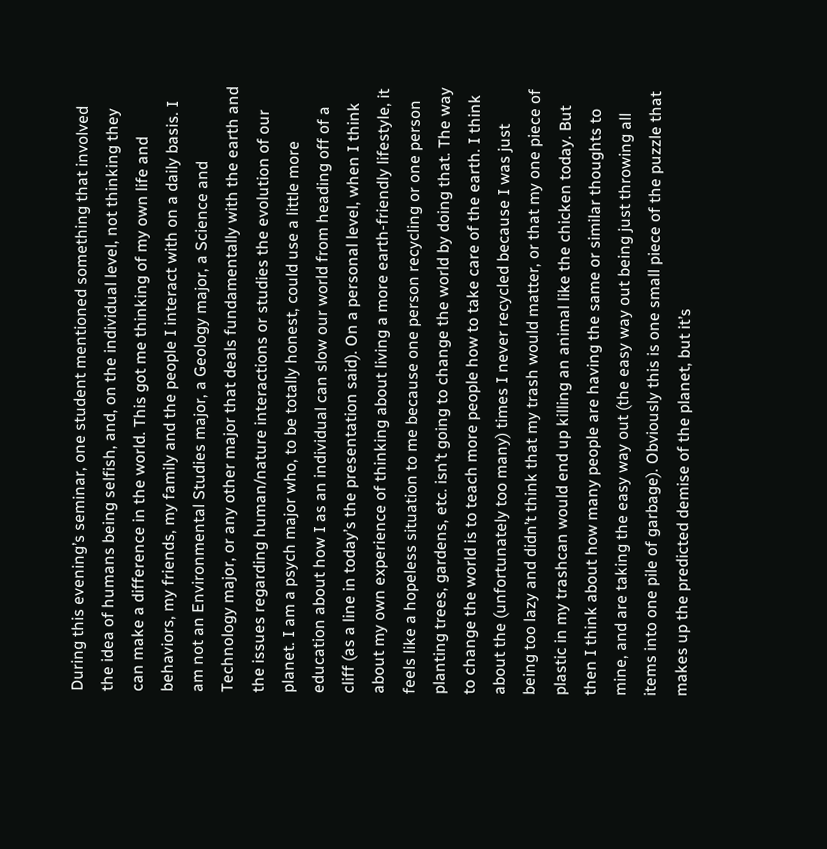During this evening’s seminar, one student mentioned something that involved the idea of humans being selfish, and, on the individual level, not thinking they can make a difference in the world. This got me thinking of my own life and behaviors, my friends, my family and the people I interact with on a daily basis. I am not an Environmental Studies major, a Geology major, a Science and Technology major, or any other major that deals fundamentally with the earth and the issues regarding human/nature interactions or studies the evolution of our planet. I am a psych major who, to be totally honest, could use a little more education about how I as an individual can slow our world from heading off of a cliff (as a line in today’s the presentation said). On a personal level, when I think about my own experience of thinking about living a more earth-friendly lifestyle, it feels like a hopeless situation to me because one person recycling or one person planting trees, gardens, etc. isn’t going to change the world by doing that. The way to change the world is to teach more people how to take care of the earth. I think about the (unfortunately too many) times I never recycled because I was just being too lazy and didn’t think that my trash would matter, or that my one piece of plastic in my trashcan would end up killing an animal like the chicken today. But then I think about how many people are having the same or similar thoughts to mine, and are taking the easy way out (the easy way out being just throwing all items into one pile of garbage). Obviously this is one small piece of the puzzle that makes up the predicted demise of the planet, but it’s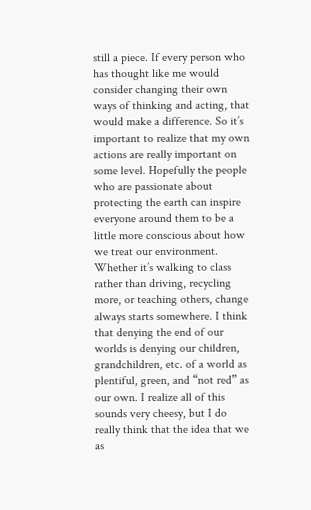still a piece. If every person who has thought like me would consider changing their own ways of thinking and acting, that would make a difference. So it’s important to realize that my own actions are really important on some level. Hopefully the people who are passionate about protecting the earth can inspire everyone around them to be a little more conscious about how we treat our environment. Whether it’s walking to class rather than driving, recycling more, or teaching others, change always starts somewhere. I think that denying the end of our worlds is denying our children, grandchildren, etc. of a world as plentiful, green, and “not red” as our own. I realize all of this sounds very cheesy, but I do really think that the idea that we as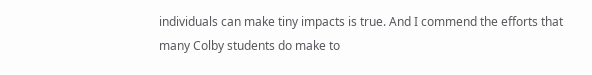individuals can make tiny impacts is true. And I commend the efforts that many Colby students do make to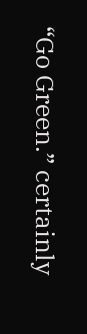“Go Green.” certainly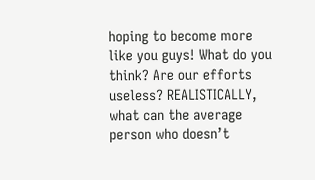hoping to become more like you guys! What do you think? Are our efforts useless? REALISTICALLY, what can the average person who doesn’t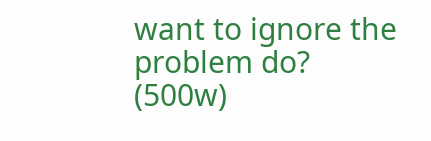want to ignore the problem do? (500w)